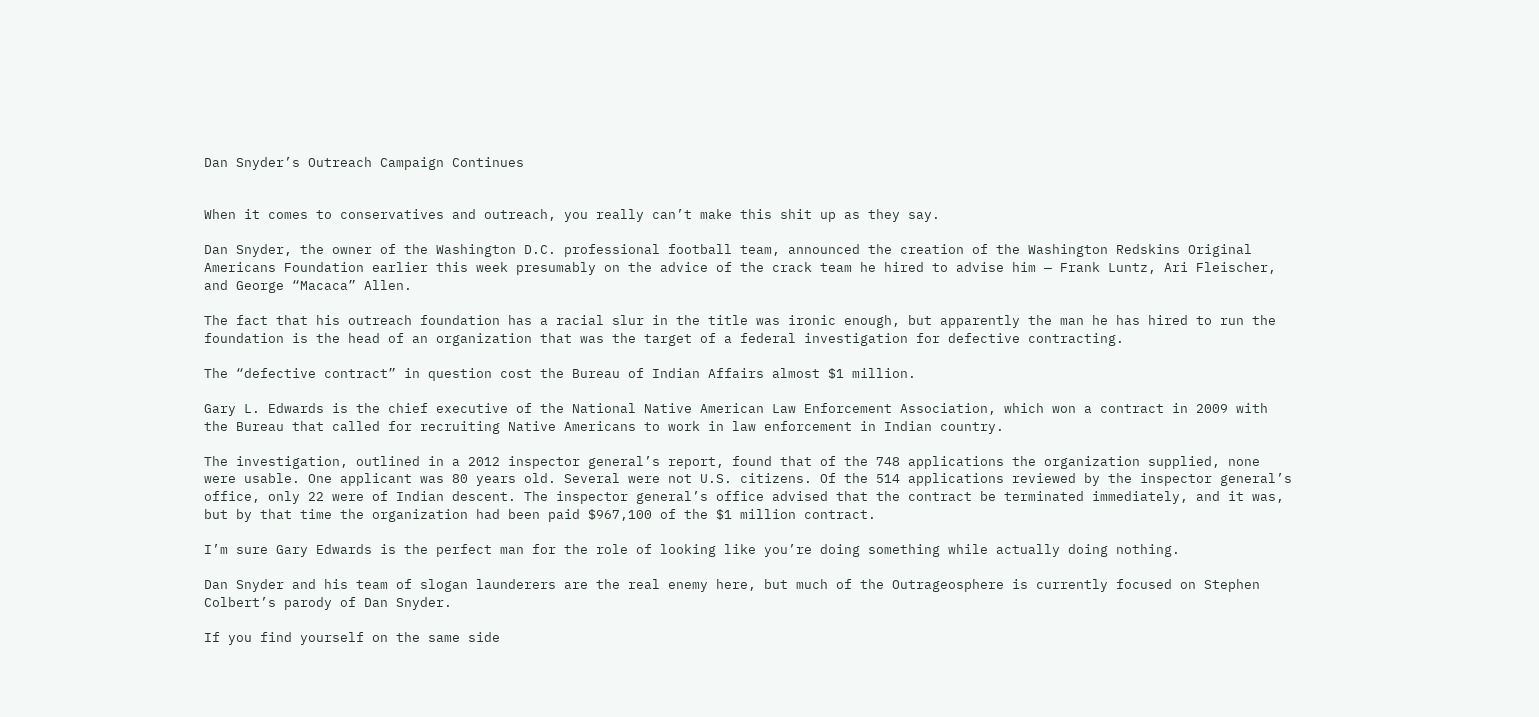Dan Snyder’s Outreach Campaign Continues


When it comes to conservatives and outreach, you really can’t make this shit up as they say.

Dan Snyder, the owner of the Washington D.C. professional football team, announced the creation of the Washington Redskins Original Americans Foundation earlier this week presumably on the advice of the crack team he hired to advise him — Frank Luntz, Ari Fleischer, and George “Macaca” Allen.

The fact that his outreach foundation has a racial slur in the title was ironic enough, but apparently the man he has hired to run the foundation is the head of an organization that was the target of a federal investigation for defective contracting.

The “defective contract” in question cost the Bureau of Indian Affairs almost $1 million.

Gary L. Edwards is the chief executive of the National Native American Law Enforcement Association, which won a contract in 2009 with the Bureau that called for recruiting Native Americans to work in law enforcement in Indian country.

The investigation, outlined in a 2012 inspector general’s report, found that of the 748 applications the organization supplied, none were usable. One applicant was 80 years old. Several were not U.S. citizens. Of the 514 applications reviewed by the inspector general’s office, only 22 were of Indian descent. The inspector general’s office advised that the contract be terminated immediately, and it was, but by that time the organization had been paid $967,100 of the $1 million contract.

I’m sure Gary Edwards is the perfect man for the role of looking like you’re doing something while actually doing nothing.

Dan Snyder and his team of slogan launderers are the real enemy here, but much of the Outrageosphere is currently focused on Stephen Colbert’s parody of Dan Snyder.

If you find yourself on the same side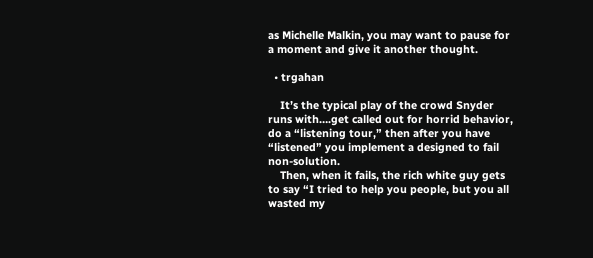as Michelle Malkin, you may want to pause for a moment and give it another thought.

  • trgahan

    It’s the typical play of the crowd Snyder runs with….get called out for horrid behavior, do a “listening tour,” then after you have “listened” you implement a designed to fail non-solution.
    Then, when it fails, the rich white guy gets to say “I tried to help you people, but you all wasted my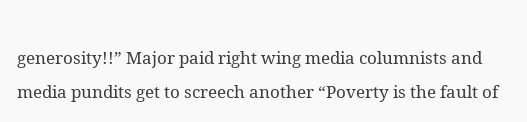generosity!!” Major paid right wing media columnists and media pundits get to screech another “Poverty is the fault of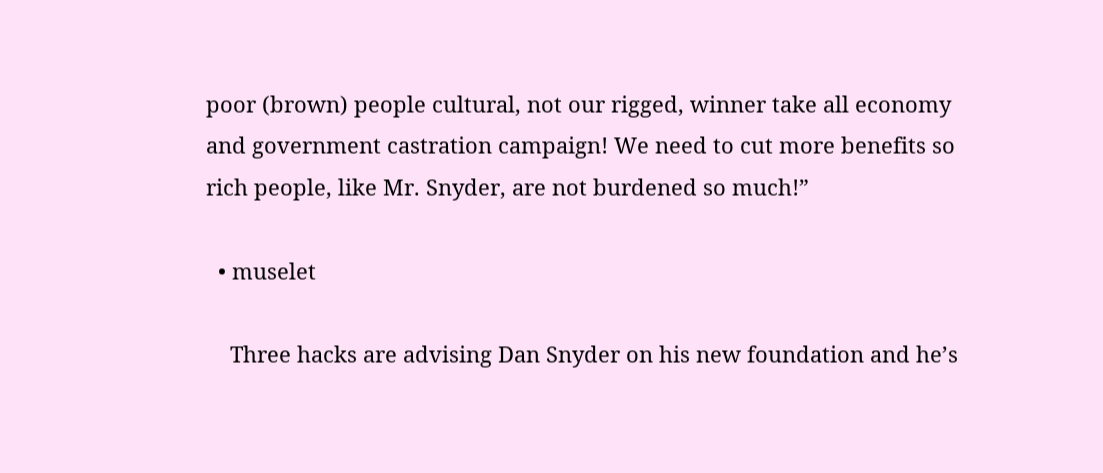poor (brown) people cultural, not our rigged, winner take all economy and government castration campaign! We need to cut more benefits so rich people, like Mr. Snyder, are not burdened so much!”

  • muselet

    Three hacks are advising Dan Snyder on his new foundation and he’s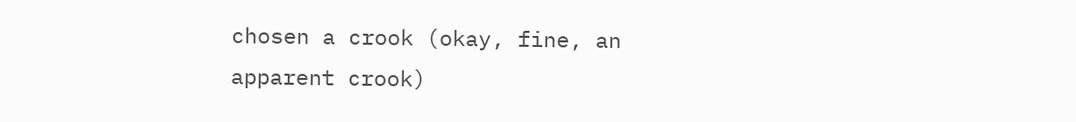chosen a crook (okay, fine, an apparent crook)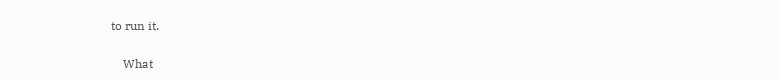to run it.

    What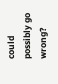could possibly go wrong?